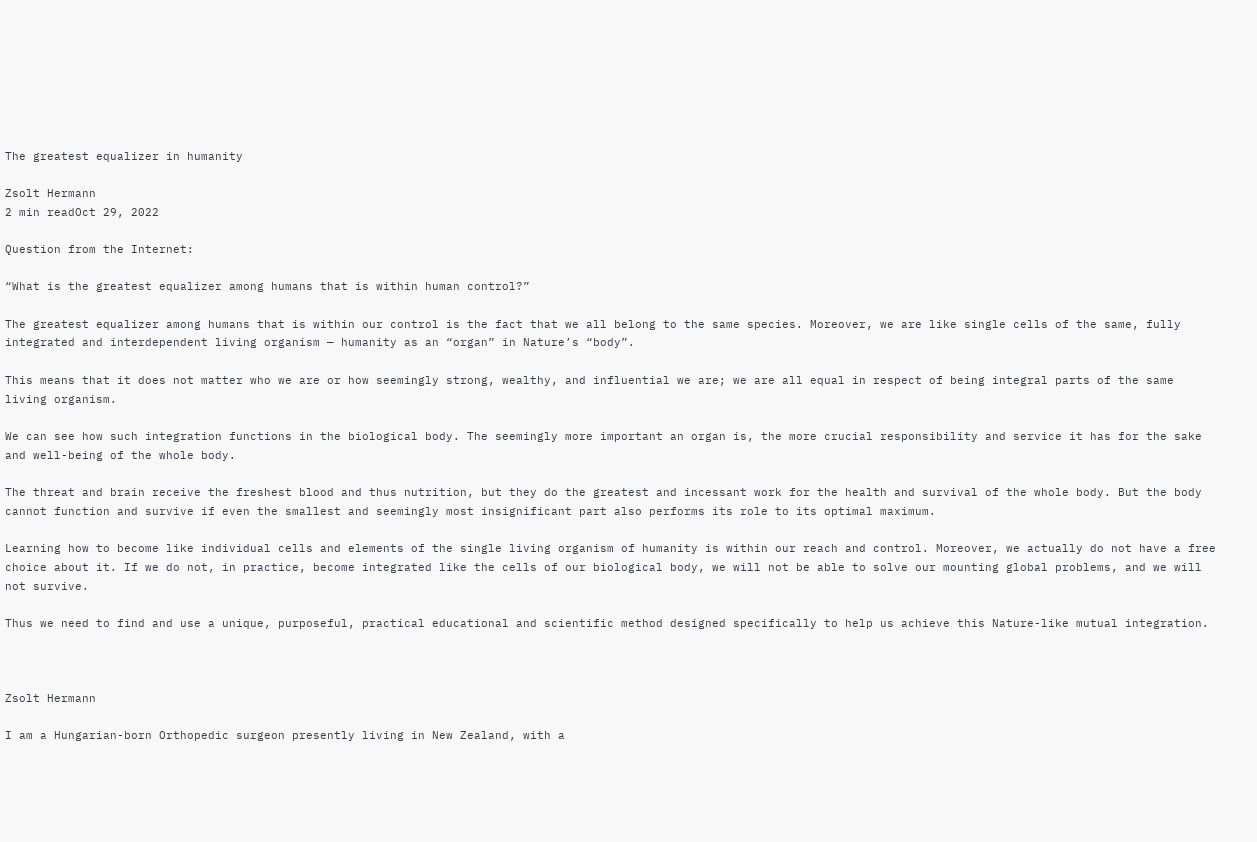The greatest equalizer in humanity

Zsolt Hermann
2 min readOct 29, 2022

Question from the Internet:

“What is the greatest equalizer among humans that is within human control?”

The greatest equalizer among humans that is within our control is the fact that we all belong to the same species. Moreover, we are like single cells of the same, fully integrated and interdependent living organism — humanity as an “organ” in Nature’s “body”.

This means that it does not matter who we are or how seemingly strong, wealthy, and influential we are; we are all equal in respect of being integral parts of the same living organism.

We can see how such integration functions in the biological body. The seemingly more important an organ is, the more crucial responsibility and service it has for the sake and well-being of the whole body.

The threat and brain receive the freshest blood and thus nutrition, but they do the greatest and incessant work for the health and survival of the whole body. But the body cannot function and survive if even the smallest and seemingly most insignificant part also performs its role to its optimal maximum.

Learning how to become like individual cells and elements of the single living organism of humanity is within our reach and control. Moreover, we actually do not have a free choice about it. If we do not, in practice, become integrated like the cells of our biological body, we will not be able to solve our mounting global problems, and we will not survive.

Thus we need to find and use a unique, purposeful, practical educational and scientific method designed specifically to help us achieve this Nature-like mutual integration.



Zsolt Hermann

I am a Hungarian-born Orthopedic surgeon presently living in New Zealand, with a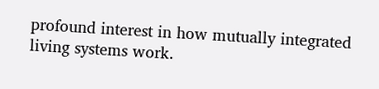profound interest in how mutually integrated living systems work.